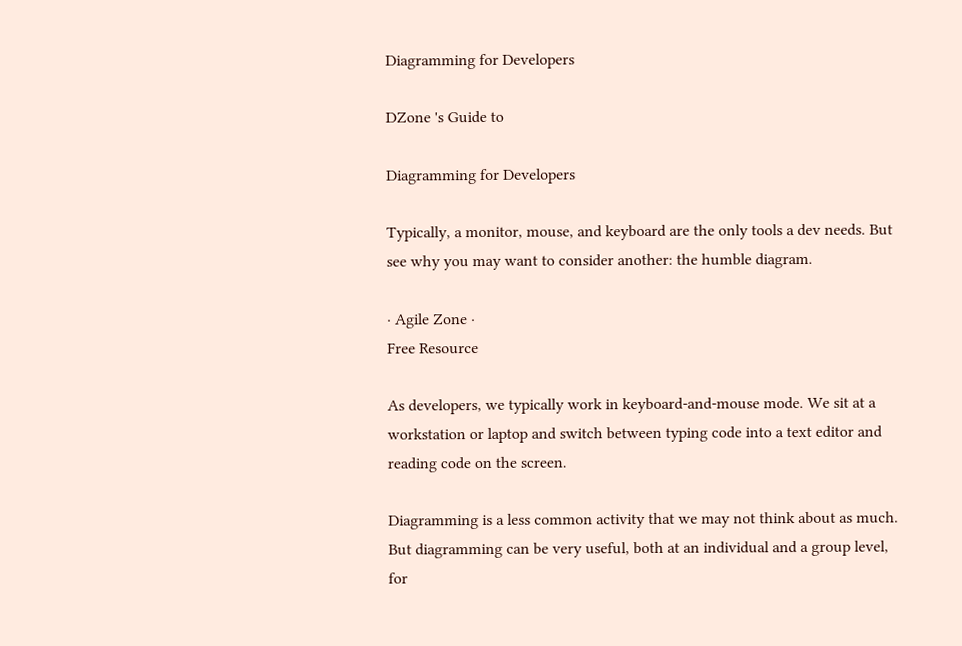Diagramming for Developers

DZone 's Guide to

Diagramming for Developers

Typically, a monitor, mouse, and keyboard are the only tools a dev needs. But see why you may want to consider another: the humble diagram.

· Agile Zone ·
Free Resource

As developers, we typically work in keyboard-and-mouse mode. We sit at a workstation or laptop and switch between typing code into a text editor and reading code on the screen.

Diagramming is a less common activity that we may not think about as much. But diagramming can be very useful, both at an individual and a group level, for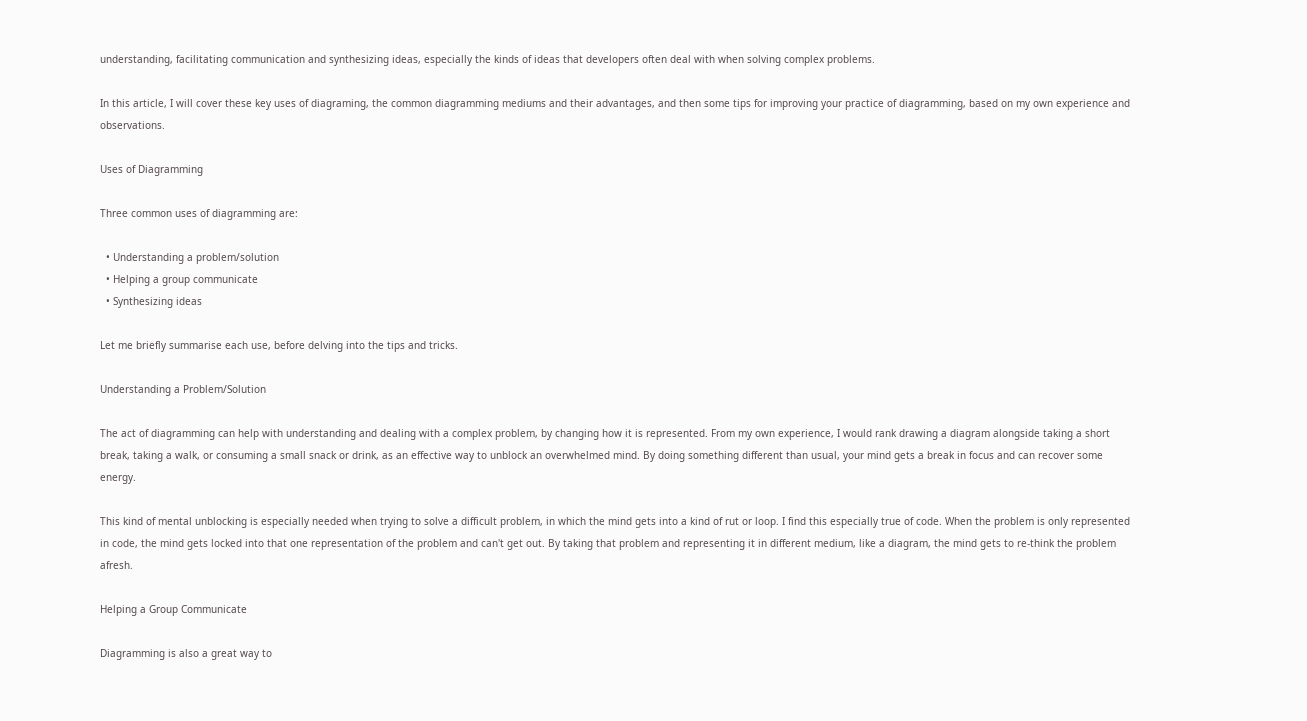understanding, facilitating communication and synthesizing ideas, especially the kinds of ideas that developers often deal with when solving complex problems.

In this article, I will cover these key uses of diagraming, the common diagramming mediums and their advantages, and then some tips for improving your practice of diagramming, based on my own experience and observations.

Uses of Diagramming

Three common uses of diagramming are:

  • Understanding a problem/solution
  • Helping a group communicate
  • Synthesizing ideas

Let me briefly summarise each use, before delving into the tips and tricks.

Understanding a Problem/Solution

The act of diagramming can help with understanding and dealing with a complex problem, by changing how it is represented. From my own experience, I would rank drawing a diagram alongside taking a short break, taking a walk, or consuming a small snack or drink, as an effective way to unblock an overwhelmed mind. By doing something different than usual, your mind gets a break in focus and can recover some energy.

This kind of mental unblocking is especially needed when trying to solve a difficult problem, in which the mind gets into a kind of rut or loop. I find this especially true of code. When the problem is only represented in code, the mind gets locked into that one representation of the problem and can't get out. By taking that problem and representing it in different medium, like a diagram, the mind gets to re-think the problem afresh.

Helping a Group Communicate

Diagramming is also a great way to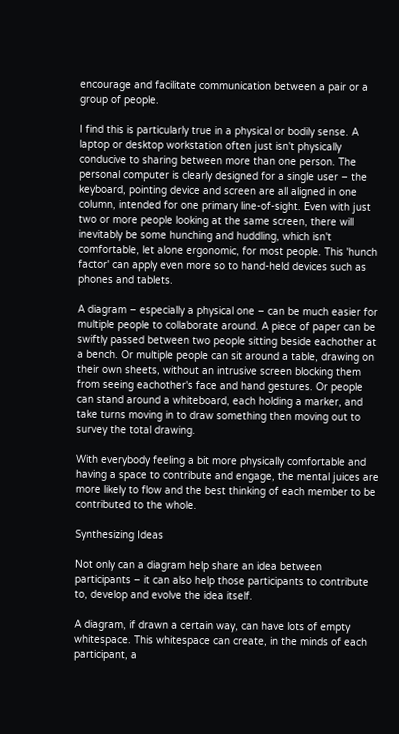encourage and facilitate communication between a pair or a group of people.

I find this is particularly true in a physical or bodily sense. A laptop or desktop workstation often just isn't physically conducive to sharing between more than one person. The personal computer is clearly designed for a single user – the keyboard, pointing device and screen are all aligned in one column, intended for one primary line-of-sight. Even with just two or more people looking at the same screen, there will inevitably be some hunching and huddling, which isn't comfortable, let alone ergonomic, for most people. This 'hunch factor' can apply even more so to hand-held devices such as phones and tablets.

A diagram – especially a physical one – can be much easier for multiple people to collaborate around. A piece of paper can be swiftly passed between two people sitting beside eachother at a bench. Or multiple people can sit around a table, drawing on their own sheets, without an intrusive screen blocking them from seeing eachother's face and hand gestures. Or people can stand around a whiteboard, each holding a marker, and take turns moving in to draw something then moving out to survey the total drawing.

With everybody feeling a bit more physically comfortable and having a space to contribute and engage, the mental juices are more likely to flow and the best thinking of each member to be contributed to the whole.

Synthesizing Ideas

Not only can a diagram help share an idea between participants – it can also help those participants to contribute to, develop and evolve the idea itself.

A diagram, if drawn a certain way, can have lots of empty whitespace. This whitespace can create, in the minds of each participant, a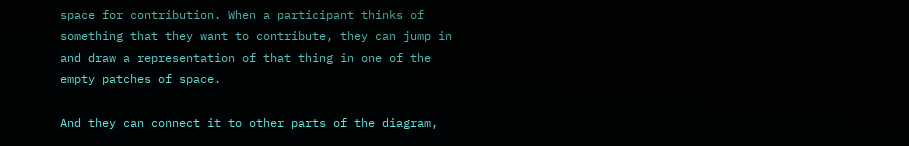space for contribution. When a participant thinks of something that they want to contribute, they can jump in and draw a representation of that thing in one of the empty patches of space.

And they can connect it to other parts of the diagram,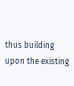thus building upon the existing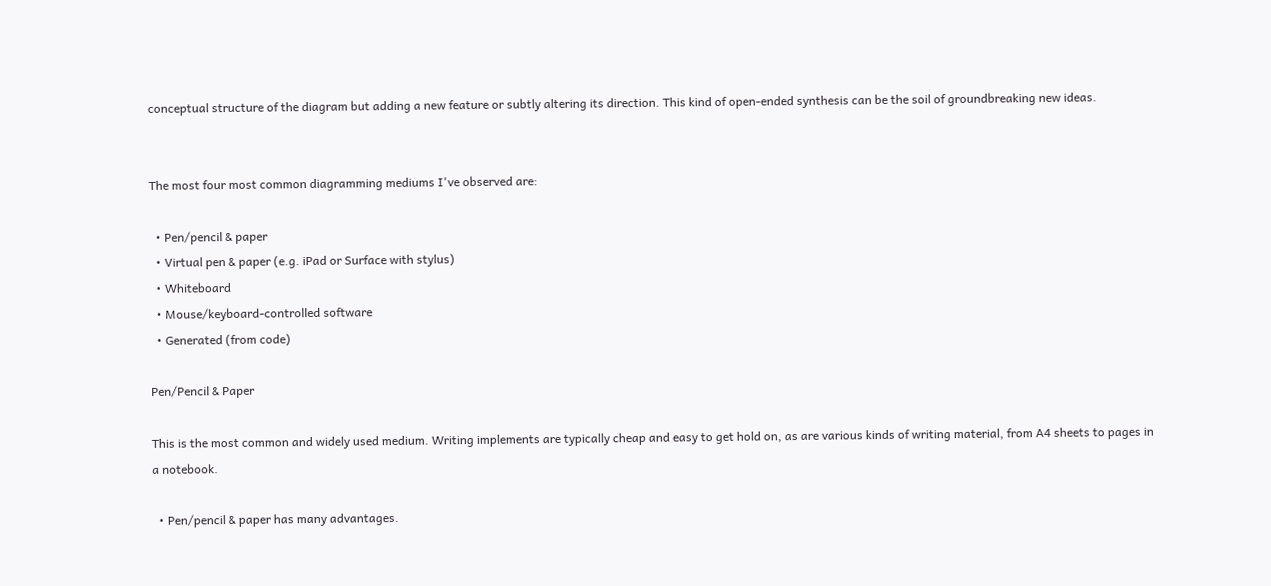conceptual structure of the diagram but adding a new feature or subtly altering its direction. This kind of open-ended synthesis can be the soil of groundbreaking new ideas.


The most four most common diagramming mediums I've observed are:

  • Pen/pencil & paper
  • Virtual pen & paper (e.g. iPad or Surface with stylus)
  • Whiteboard
  • Mouse/keyboard-controlled software
  • Generated (from code)

Pen/Pencil & Paper

This is the most common and widely used medium. Writing implements are typically cheap and easy to get hold on, as are various kinds of writing material, from A4 sheets to pages in a notebook.

  • Pen/pencil & paper has many advantages.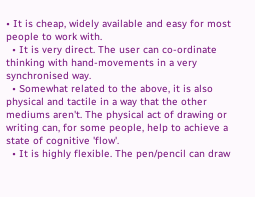• It is cheap, widely available and easy for most people to work with.
  • It is very direct. The user can co-ordinate thinking with hand-movements in a very synchronised way.
  • Somewhat related to the above, it is also physical and tactile in a way that the other mediums aren't. The physical act of drawing or writing can, for some people, help to achieve a state of cognitive 'flow'.
  • It is highly flexible. The pen/pencil can draw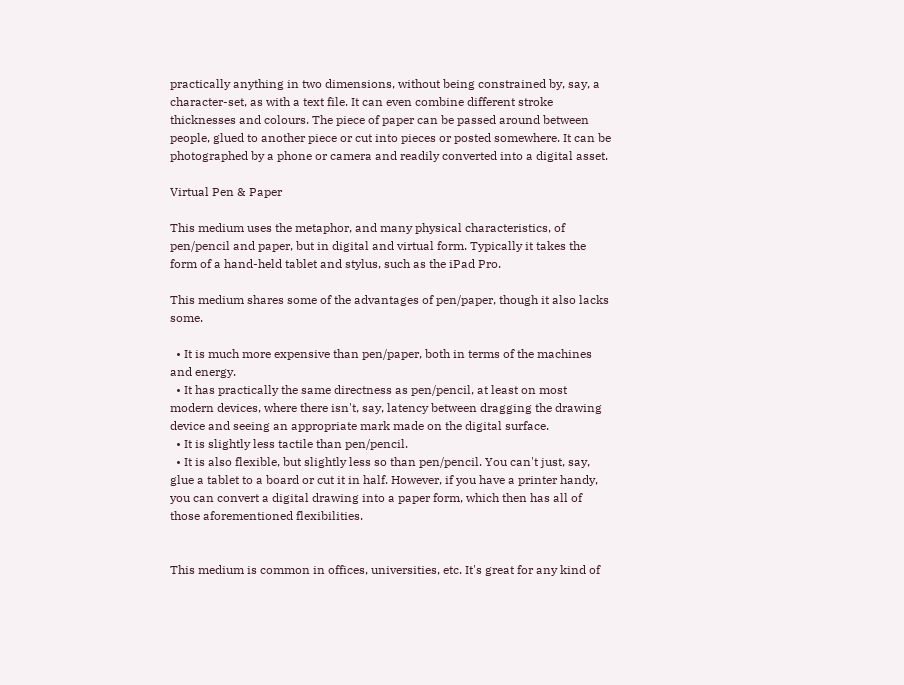practically anything in two dimensions, without being constrained by, say, a character-set, as with a text file. It can even combine different stroke thicknesses and colours. The piece of paper can be passed around between people, glued to another piece or cut into pieces or posted somewhere. It can be photographed by a phone or camera and readily converted into a digital asset.

Virtual Pen & Paper

This medium uses the metaphor, and many physical characteristics, of pen/pencil and paper, but in digital and virtual form. Typically it takes the form of a hand-held tablet and stylus, such as the iPad Pro.

This medium shares some of the advantages of pen/paper, though it also lacks some.

  • It is much more expensive than pen/paper, both in terms of the machines and energy.
  • It has practically the same directness as pen/pencil, at least on most modern devices, where there isn't, say, latency between dragging the drawing device and seeing an appropriate mark made on the digital surface.
  • It is slightly less tactile than pen/pencil.
  • It is also flexible, but slightly less so than pen/pencil. You can't just, say, glue a tablet to a board or cut it in half. However, if you have a printer handy, you can convert a digital drawing into a paper form, which then has all of those aforementioned flexibilities.


This medium is common in offices, universities, etc. It's great for any kind of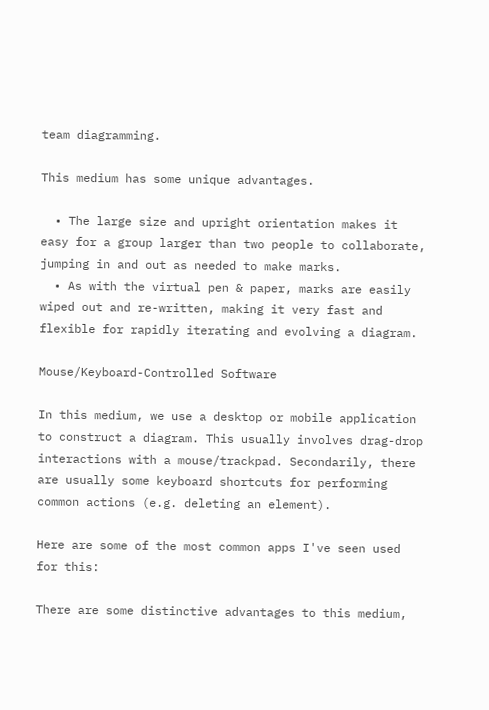team diagramming.

This medium has some unique advantages.

  • The large size and upright orientation makes it easy for a group larger than two people to collaborate, jumping in and out as needed to make marks.
  • As with the virtual pen & paper, marks are easily wiped out and re-written, making it very fast and flexible for rapidly iterating and evolving a diagram.

Mouse/Keyboard-Controlled Software

In this medium, we use a desktop or mobile application to construct a diagram. This usually involves drag-drop interactions with a mouse/trackpad. Secondarily, there are usually some keyboard shortcuts for performing common actions (e.g. deleting an element).

Here are some of the most common apps I've seen used for this:

There are some distinctive advantages to this medium,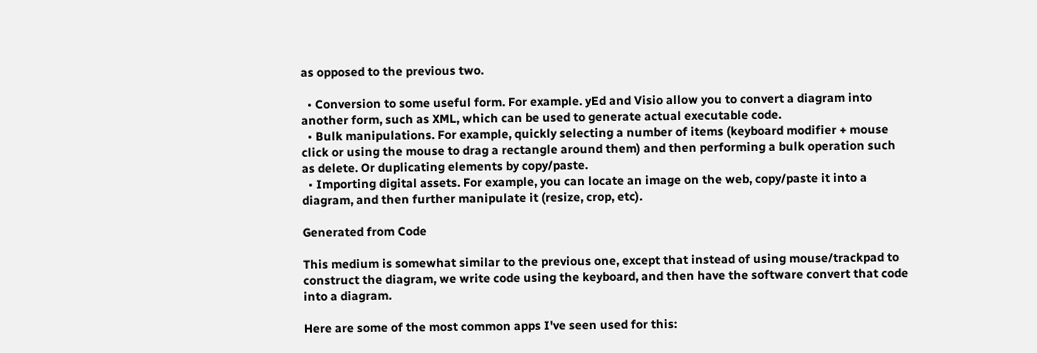as opposed to the previous two.

  • Conversion to some useful form. For example. yEd and Visio allow you to convert a diagram into another form, such as XML, which can be used to generate actual executable code.
  • Bulk manipulations. For example, quickly selecting a number of items (keyboard modifier + mouse click or using the mouse to drag a rectangle around them) and then performing a bulk operation such as delete. Or duplicating elements by copy/paste.
  • Importing digital assets. For example, you can locate an image on the web, copy/paste it into a diagram, and then further manipulate it (resize, crop, etc).

Generated from Code

This medium is somewhat similar to the previous one, except that instead of using mouse/trackpad to construct the diagram, we write code using the keyboard, and then have the software convert that code into a diagram.

Here are some of the most common apps I've seen used for this: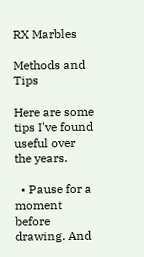RX Marbles

Methods and Tips

Here are some tips I've found useful over the years.

  • Pause for a moment before drawing. And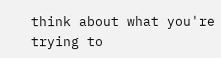think about what you're trying to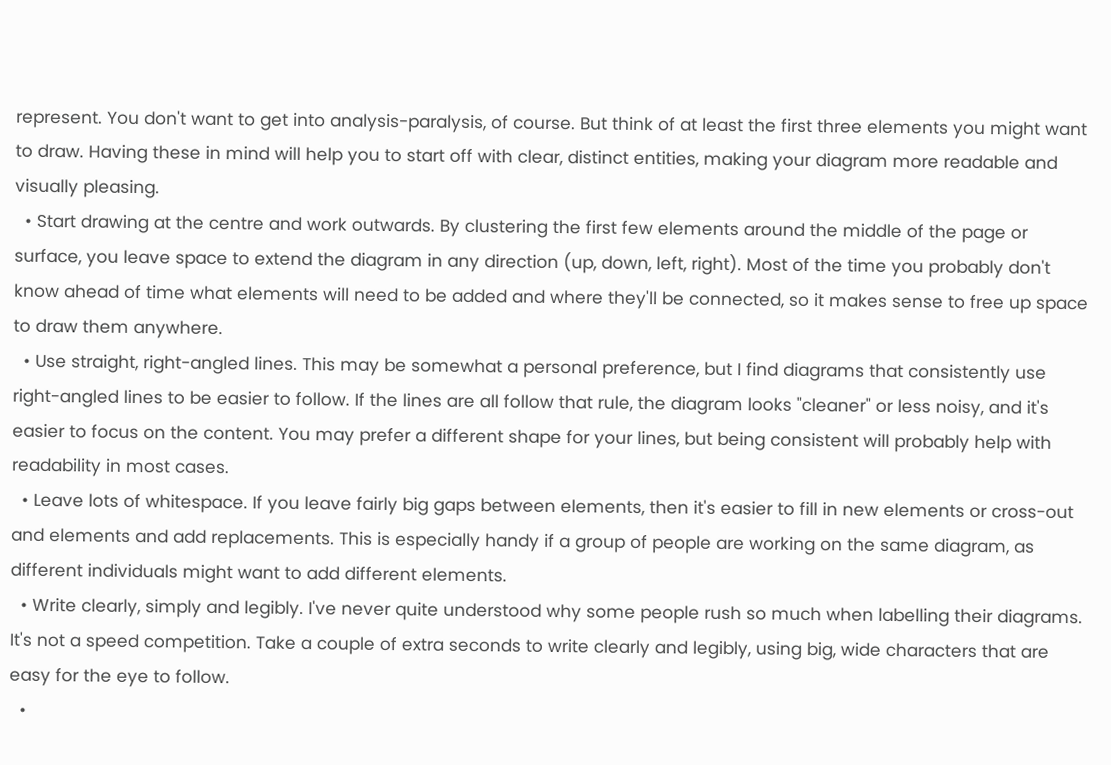represent. You don't want to get into analysis-paralysis, of course. But think of at least the first three elements you might want to draw. Having these in mind will help you to start off with clear, distinct entities, making your diagram more readable and visually pleasing.
  • Start drawing at the centre and work outwards. By clustering the first few elements around the middle of the page or surface, you leave space to extend the diagram in any direction (up, down, left, right). Most of the time you probably don't know ahead of time what elements will need to be added and where they'll be connected, so it makes sense to free up space to draw them anywhere.
  • Use straight, right-angled lines. This may be somewhat a personal preference, but I find diagrams that consistently use right-angled lines to be easier to follow. If the lines are all follow that rule, the diagram looks "cleaner" or less noisy, and it's easier to focus on the content. You may prefer a different shape for your lines, but being consistent will probably help with readability in most cases.
  • Leave lots of whitespace. If you leave fairly big gaps between elements, then it's easier to fill in new elements or cross-out and elements and add replacements. This is especially handy if a group of people are working on the same diagram, as different individuals might want to add different elements.
  • Write clearly, simply and legibly. I've never quite understood why some people rush so much when labelling their diagrams. It's not a speed competition. Take a couple of extra seconds to write clearly and legibly, using big, wide characters that are easy for the eye to follow.
  •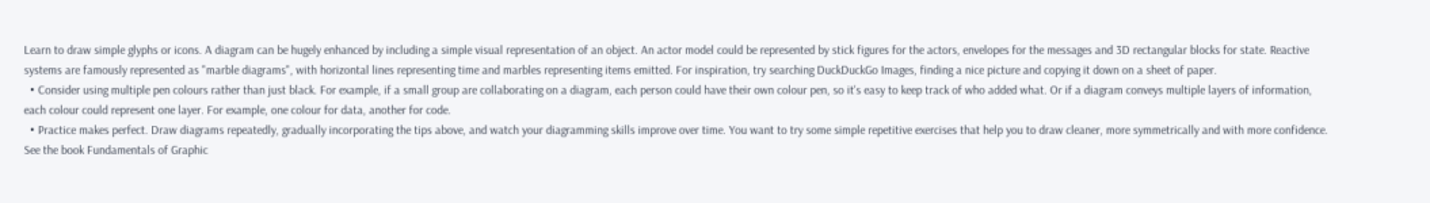Learn to draw simple glyphs or icons. A diagram can be hugely enhanced by including a simple visual representation of an object. An actor model could be represented by stick figures for the actors, envelopes for the messages and 3D rectangular blocks for state. Reactive systems are famously represented as "marble diagrams", with horizontal lines representing time and marbles representing items emitted. For inspiration, try searching DuckDuckGo Images, finding a nice picture and copying it down on a sheet of paper.
  • Consider using multiple pen colours rather than just black. For example, if a small group are collaborating on a diagram, each person could have their own colour pen, so it's easy to keep track of who added what. Or if a diagram conveys multiple layers of information, each colour could represent one layer. For example, one colour for data, another for code.
  • Practice makes perfect. Draw diagrams repeatedly, gradually incorporating the tips above, and watch your diagramming skills improve over time. You want to try some simple repetitive exercises that help you to draw cleaner, more symmetrically and with more confidence. See the book Fundamentals of Graphic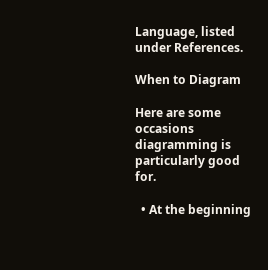Language, listed under References.

When to Diagram

Here are some occasions diagramming is particularly good for.

  • At the beginning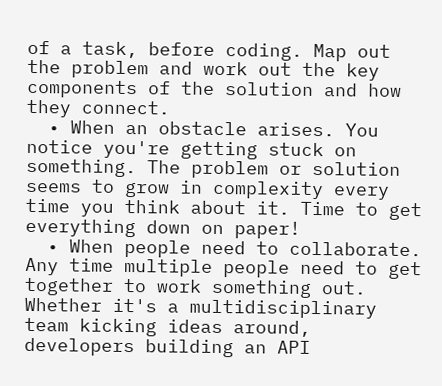of a task, before coding. Map out the problem and work out the key components of the solution and how they connect.
  • When an obstacle arises. You notice you're getting stuck on something. The problem or solution seems to grow in complexity every time you think about it. Time to get everything down on paper!
  • When people need to collaborate. Any time multiple people need to get together to work something out. Whether it's a multidisciplinary team kicking ideas around, developers building an API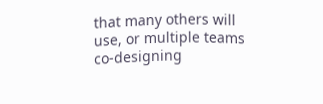that many others will use, or multiple teams co-designing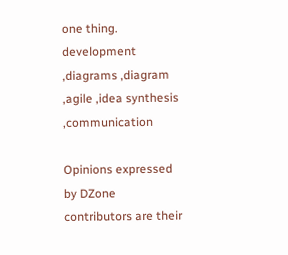one thing.
development ,diagrams ,diagram ,agile ,idea synthesis ,communication

Opinions expressed by DZone contributors are their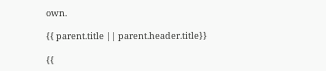own.

{{ parent.title || parent.header.title}}

{{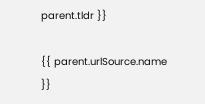parent.tldr }}

{{ parent.urlSource.name }}